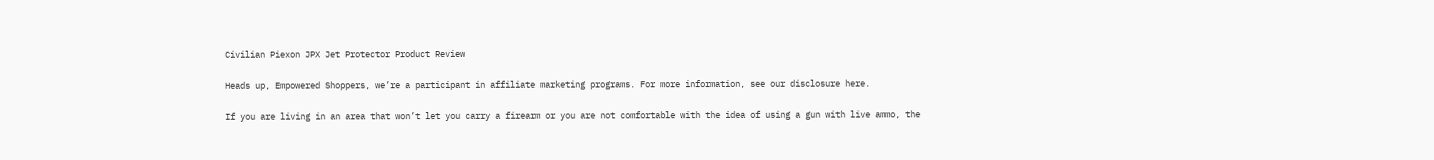Civilian Piexon JPX Jet Protector Product Review

Heads up, Empowered Shoppers, we’re a participant in affiliate marketing programs. For more information, see our disclosure here.

If you are living in an area that won’t let you carry a firearm or you are not comfortable with the idea of using a gun with live ammo, the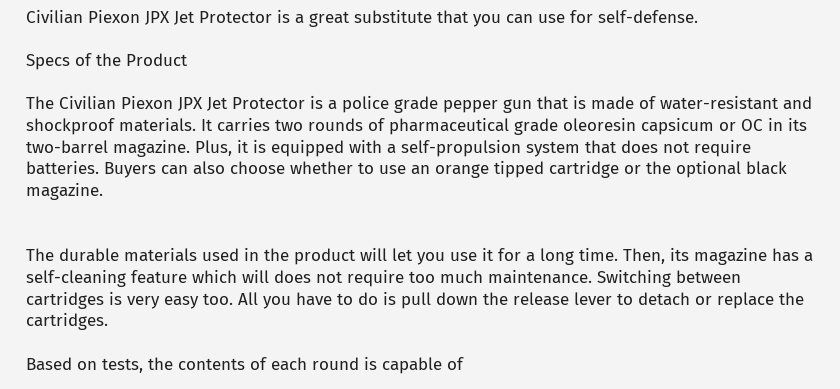Civilian Piexon JPX Jet Protector is a great substitute that you can use for self-defense.

Specs of the Product

The Civilian Piexon JPX Jet Protector is a police grade pepper gun that is made of water-resistant and shockproof materials. It carries two rounds of pharmaceutical grade oleoresin capsicum or OC in its two-barrel magazine. Plus, it is equipped with a self-propulsion system that does not require batteries. Buyers can also choose whether to use an orange tipped cartridge or the optional black magazine.


The durable materials used in the product will let you use it for a long time. Then, its magazine has a self-cleaning feature which will does not require too much maintenance. Switching between cartridges is very easy too. All you have to do is pull down the release lever to detach or replace the cartridges.

Based on tests, the contents of each round is capable of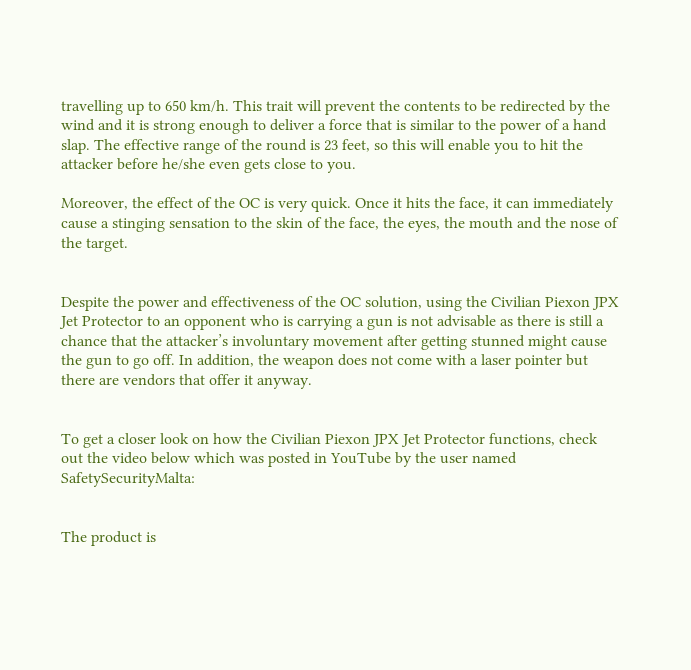travelling up to 650 km/h. This trait will prevent the contents to be redirected by the wind and it is strong enough to deliver a force that is similar to the power of a hand slap. The effective range of the round is 23 feet, so this will enable you to hit the attacker before he/she even gets close to you.

Moreover, the effect of the OC is very quick. Once it hits the face, it can immediately cause a stinging sensation to the skin of the face, the eyes, the mouth and the nose of the target.


Despite the power and effectiveness of the OC solution, using the Civilian Piexon JPX Jet Protector to an opponent who is carrying a gun is not advisable as there is still a chance that the attacker’s involuntary movement after getting stunned might cause the gun to go off. In addition, the weapon does not come with a laser pointer but there are vendors that offer it anyway.


To get a closer look on how the Civilian Piexon JPX Jet Protector functions, check out the video below which was posted in YouTube by the user named SafetySecurityMalta:


The product is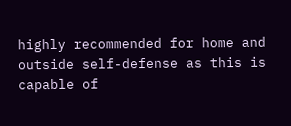highly recommended for home and outside self-defense as this is capable of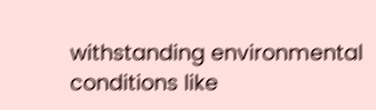withstanding environmental conditions like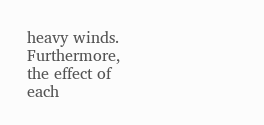heavy winds. Furthermore, the effect of each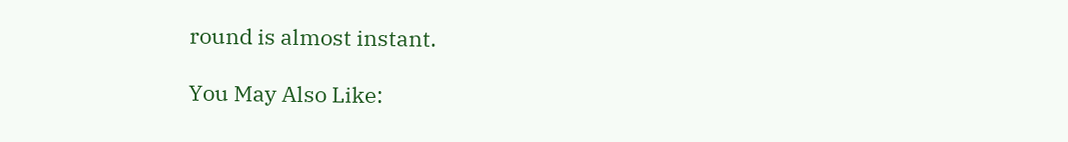round is almost instant.

You May Also Like: